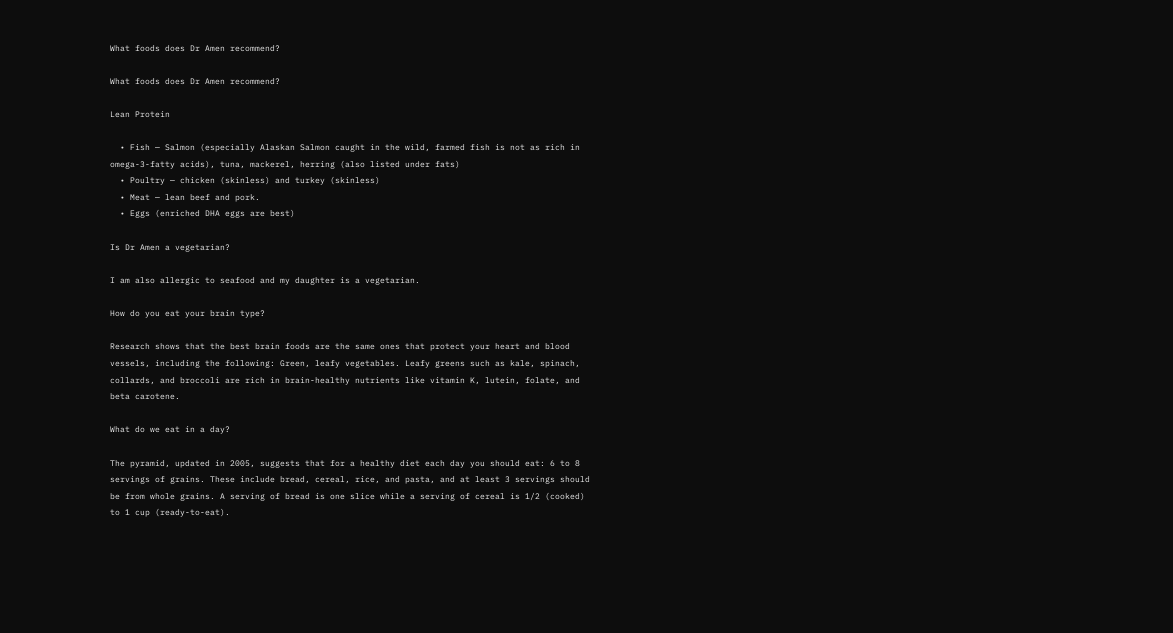What foods does Dr Amen recommend?

What foods does Dr Amen recommend?

Lean Protein

  • Fish — Salmon (especially Alaskan Salmon caught in the wild, farmed fish is not as rich in omega-3-fatty acids), tuna, mackerel, herring (also listed under fats)
  • Poultry — chicken (skinless) and turkey (skinless)
  • Meat — lean beef and pork.
  • Eggs (enriched DHA eggs are best)

Is Dr Amen a vegetarian?

I am also allergic to seafood and my daughter is a vegetarian.

How do you eat your brain type?

Research shows that the best brain foods are the same ones that protect your heart and blood vessels, including the following: Green, leafy vegetables. Leafy greens such as kale, spinach, collards, and broccoli are rich in brain-healthy nutrients like vitamin K, lutein, folate, and beta carotene.

What do we eat in a day?

The pyramid, updated in 2005, suggests that for a healthy diet each day you should eat: 6 to 8 servings of grains. These include bread, cereal, rice, and pasta, and at least 3 servings should be from whole grains. A serving of bread is one slice while a serving of cereal is 1/2 (cooked) to 1 cup (ready-to-eat).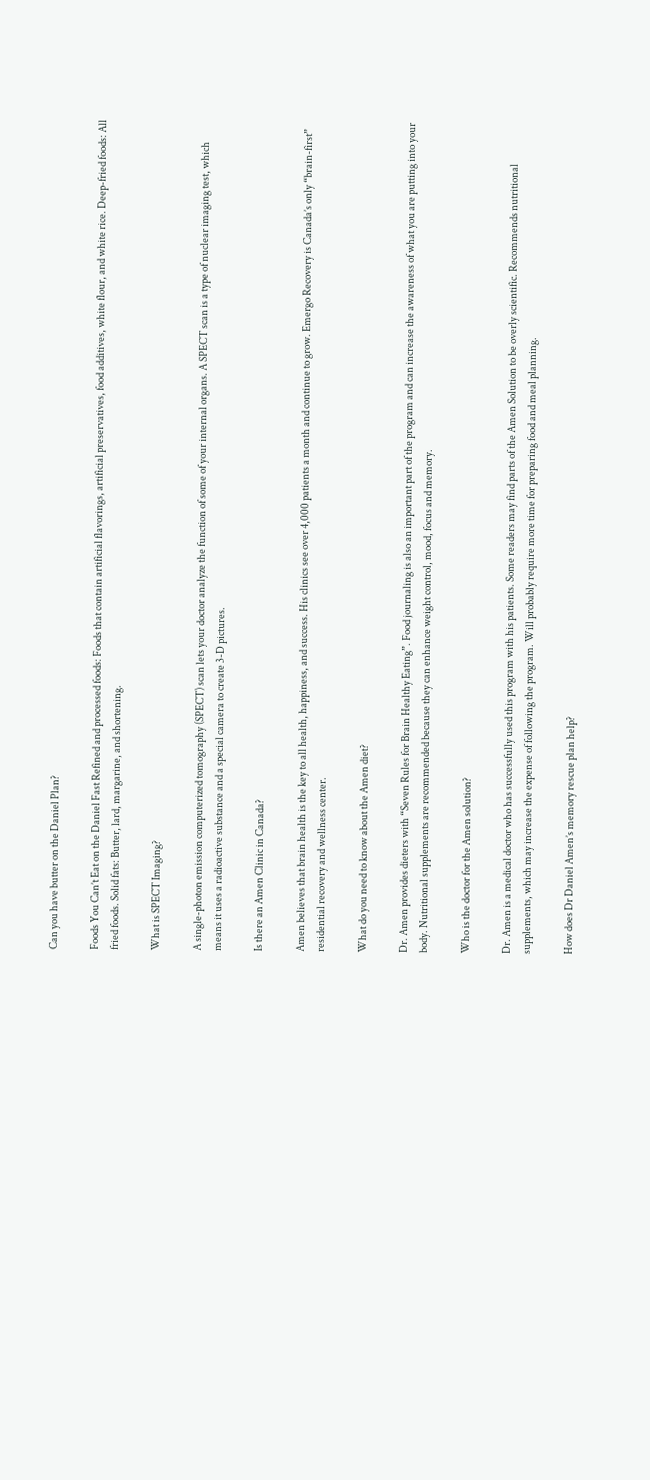Can you have butter on the Daniel Plan?

Foods You Can’t Eat on the Daniel Fast Refined and processed foods: Foods that contain artificial flavorings, artificial preservatives, food additives, white flour, and white rice. Deep-fried foods: All fried foods. Solid fats: Butter, lard, margarine, and shortening.

What is SPECT Imaging?

A single-photon emission computerized tomography (SPECT) scan lets your doctor analyze the function of some of your internal organs. A SPECT scan is a type of nuclear imaging test, which means it uses a radioactive substance and a special camera to create 3-D pictures.

Is there an Amen Clinic in Canada?

Amen believes that brain health is the key to all health, happiness, and success. His clinics see over 4,000 patients a month and continue to grow. Emergo Recovery is Canada’s only “brain-first” residential recovery and wellness center.

What do you need to know about the Amen diet?

Dr. Amen provides dieters with “Seven Rules for Brain Healthy Eating”. Food journaling is also an important part of the program and can increase the awareness of what you are putting into your body. Nutritional supplements are recommended because they can enhance weight control, mood, focus and memory.

Who is the doctor for the Amen solution?

Dr. Amen is a medical doctor who has successfully used this program with his patients. Some readers may find parts of the Amen Solution to be overly scientific. Recommends nutritional supplements, which may increase the expense of following the program. Will probably require more time for preparing food and meal planning.

How does Dr Daniel Amen’s memory rescue plan help?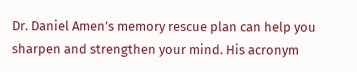Dr. Daniel Amen’s memory rescue plan can help you sharpen and strengthen your mind. His acronym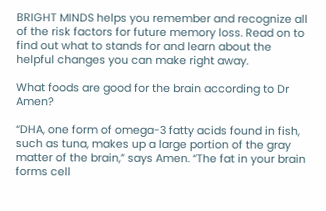BRIGHT MINDS helps you remember and recognize all of the risk factors for future memory loss. Read on to find out what to stands for and learn about the helpful changes you can make right away.

What foods are good for the brain according to Dr Amen?

“DHA, one form of omega-3 fatty acids found in fish, such as tuna, makes up a large portion of the gray matter of the brain,” says Amen. “The fat in your brain forms cell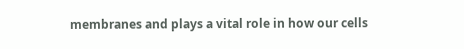membranes and plays a vital role in how our cells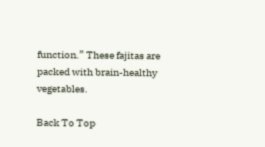function.” These fajitas are packed with brain-healthy vegetables.

Back To Top